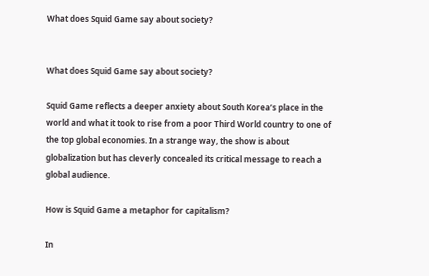What does Squid Game say about society?


What does Squid Game say about society?

Squid Game reflects a deeper anxiety about South Korea’s place in the world and what it took to rise from a poor Third World country to one of the top global economies. In a strange way, the show is about globalization but has cleverly concealed its critical message to reach a global audience.

How is Squid Game a metaphor for capitalism?

In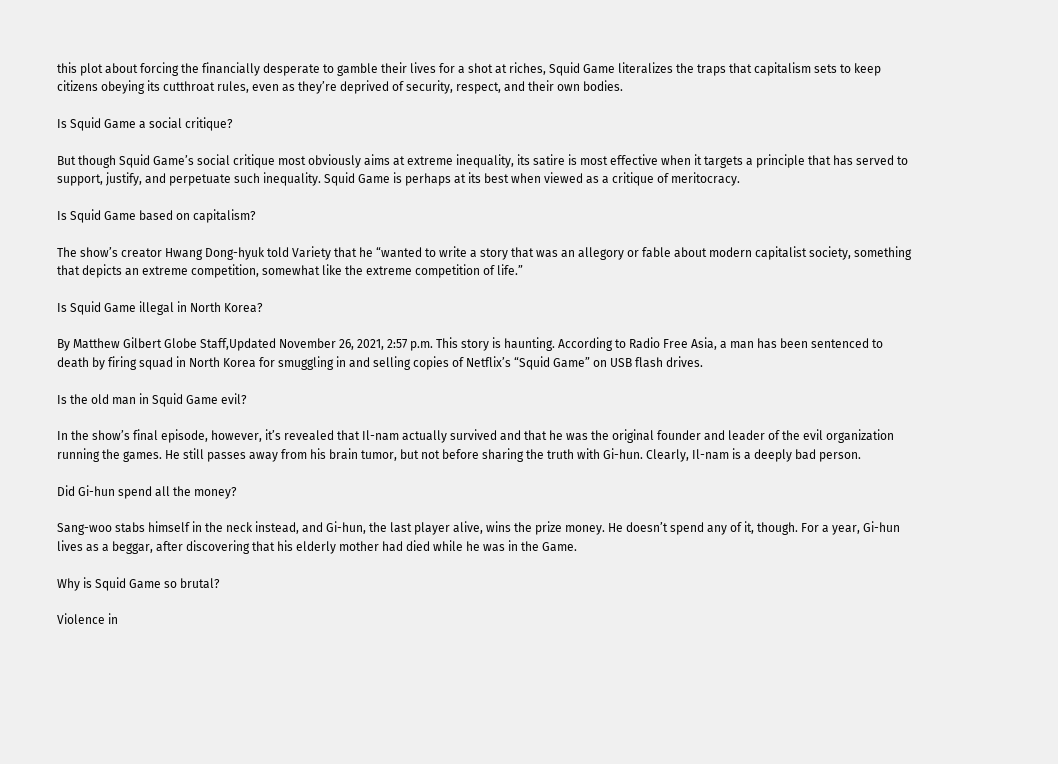this plot about forcing the financially desperate to gamble their lives for a shot at riches, Squid Game literalizes the traps that capitalism sets to keep citizens obeying its cutthroat rules, even as they’re deprived of security, respect, and their own bodies.

Is Squid Game a social critique?

But though Squid Game’s social critique most obviously aims at extreme inequality, its satire is most effective when it targets a principle that has served to support, justify, and perpetuate such inequality. Squid Game is perhaps at its best when viewed as a critique of meritocracy.

Is Squid Game based on capitalism?

The show’s creator Hwang Dong-hyuk told Variety that he “wanted to write a story that was an allegory or fable about modern capitalist society, something that depicts an extreme competition, somewhat like the extreme competition of life.”

Is Squid Game illegal in North Korea?

By Matthew Gilbert Globe Staff,Updated November 26, 2021, 2:57 p.m. This story is haunting. According to Radio Free Asia, a man has been sentenced to death by firing squad in North Korea for smuggling in and selling copies of Netflix’s “Squid Game” on USB flash drives.

Is the old man in Squid Game evil?

In the show’s final episode, however, it’s revealed that Il-nam actually survived and that he was the original founder and leader of the evil organization running the games. He still passes away from his brain tumor, but not before sharing the truth with Gi-hun. Clearly, Il-nam is a deeply bad person.

Did Gi-hun spend all the money?

Sang-woo stabs himself in the neck instead, and Gi-hun, the last player alive, wins the prize money. He doesn’t spend any of it, though. For a year, Gi-hun lives as a beggar, after discovering that his elderly mother had died while he was in the Game.

Why is Squid Game so brutal?

Violence in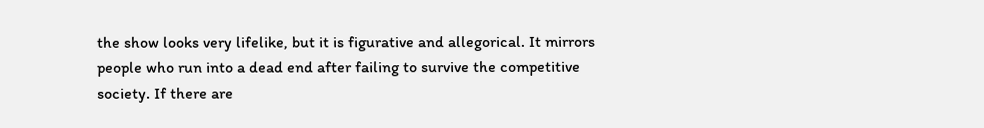the show looks very lifelike, but it is figurative and allegorical. It mirrors people who run into a dead end after failing to survive the competitive society. If there are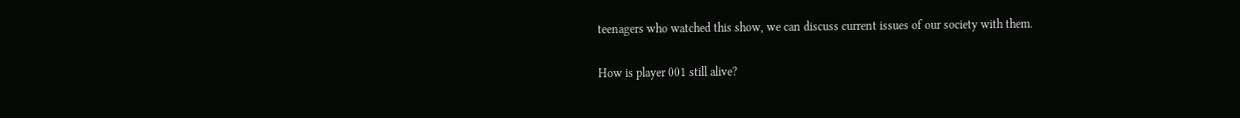teenagers who watched this show, we can discuss current issues of our society with them.

How is player 001 still alive?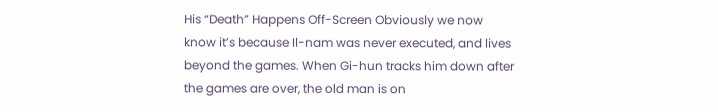His “Death” Happens Off-Screen Obviously we now know it’s because Il-nam was never executed, and lives beyond the games. When Gi-hun tracks him down after the games are over, the old man is on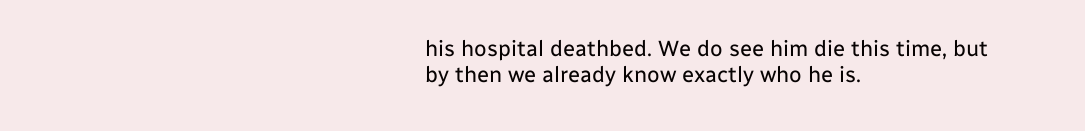his hospital deathbed. We do see him die this time, but by then we already know exactly who he is.